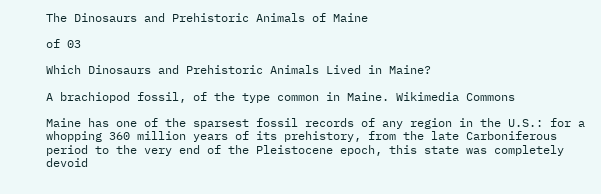The Dinosaurs and Prehistoric Animals of Maine

of 03

Which Dinosaurs and Prehistoric Animals Lived in Maine?

A brachiopod fossil, of the type common in Maine. Wikimedia Commons

Maine has one of the sparsest fossil records of any region in the U.S.: for a whopping 360 million years of its prehistory, from the late Carboniferous period to the very end of the Pleistocene epoch, this state was completely devoid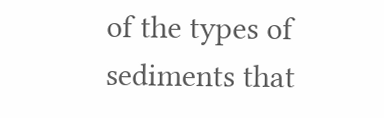of the types of sediments that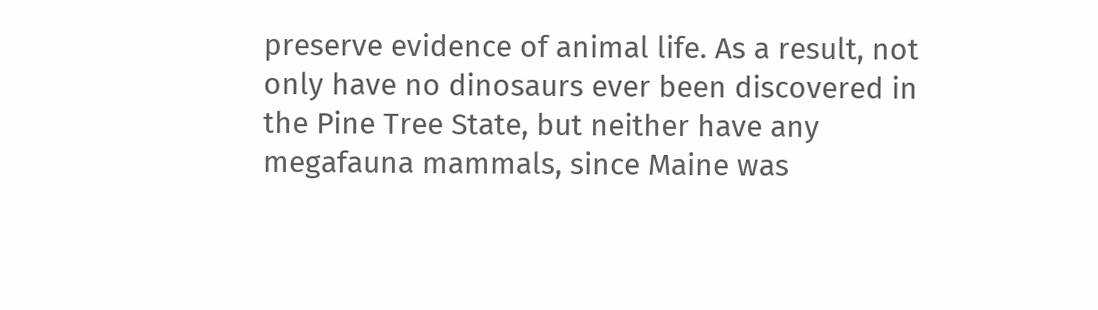preserve evidence of animal life. As a result, not only have no dinosaurs ever been discovered in the Pine Tree State, but neither have any megafauna mammals, since Maine was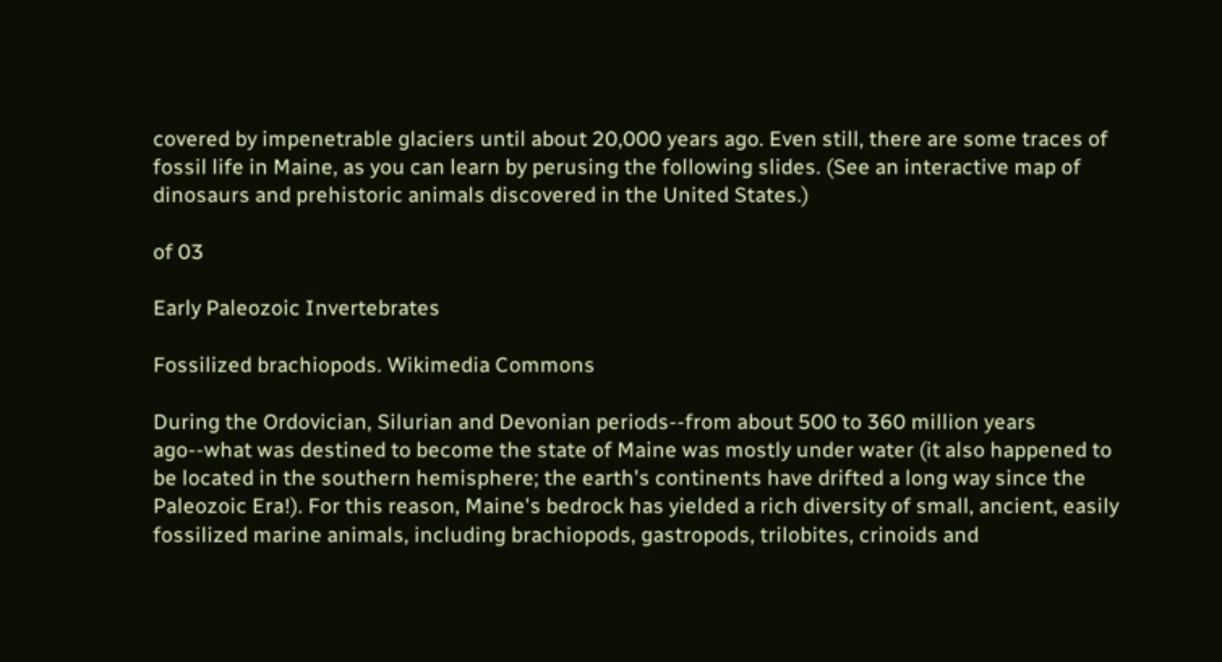covered by impenetrable glaciers until about 20,000 years ago. Even still, there are some traces of fossil life in Maine, as you can learn by perusing the following slides. (See an interactive map of dinosaurs and prehistoric animals discovered in the United States.)

of 03

Early Paleozoic Invertebrates

Fossilized brachiopods. Wikimedia Commons

During the Ordovician, Silurian and Devonian periods--from about 500 to 360 million years ago--what was destined to become the state of Maine was mostly under water (it also happened to be located in the southern hemisphere; the earth's continents have drifted a long way since the Paleozoic Era!). For this reason, Maine's bedrock has yielded a rich diversity of small, ancient, easily fossilized marine animals, including brachiopods, gastropods, trilobites, crinoids and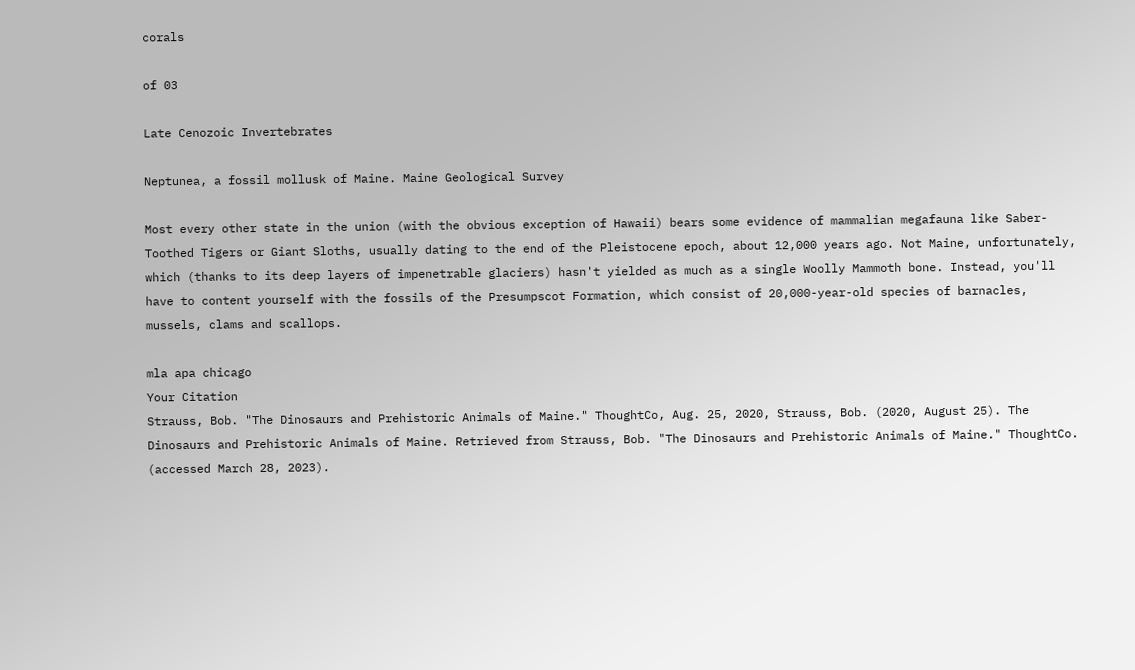corals

of 03

Late Cenozoic Invertebrates

Neptunea, a fossil mollusk of Maine. Maine Geological Survey

Most every other state in the union (with the obvious exception of Hawaii) bears some evidence of mammalian megafauna like Saber-Toothed Tigers or Giant Sloths, usually dating to the end of the Pleistocene epoch, about 12,000 years ago. Not Maine, unfortunately, which (thanks to its deep layers of impenetrable glaciers) hasn't yielded as much as a single Woolly Mammoth bone. Instead, you'll have to content yourself with the fossils of the Presumpscot Formation, which consist of 20,000-year-old species of barnacles, mussels, clams and scallops.

mla apa chicago
Your Citation
Strauss, Bob. "The Dinosaurs and Prehistoric Animals of Maine." ThoughtCo, Aug. 25, 2020, Strauss, Bob. (2020, August 25). The Dinosaurs and Prehistoric Animals of Maine. Retrieved from Strauss, Bob. "The Dinosaurs and Prehistoric Animals of Maine." ThoughtCo. (accessed March 28, 2023).